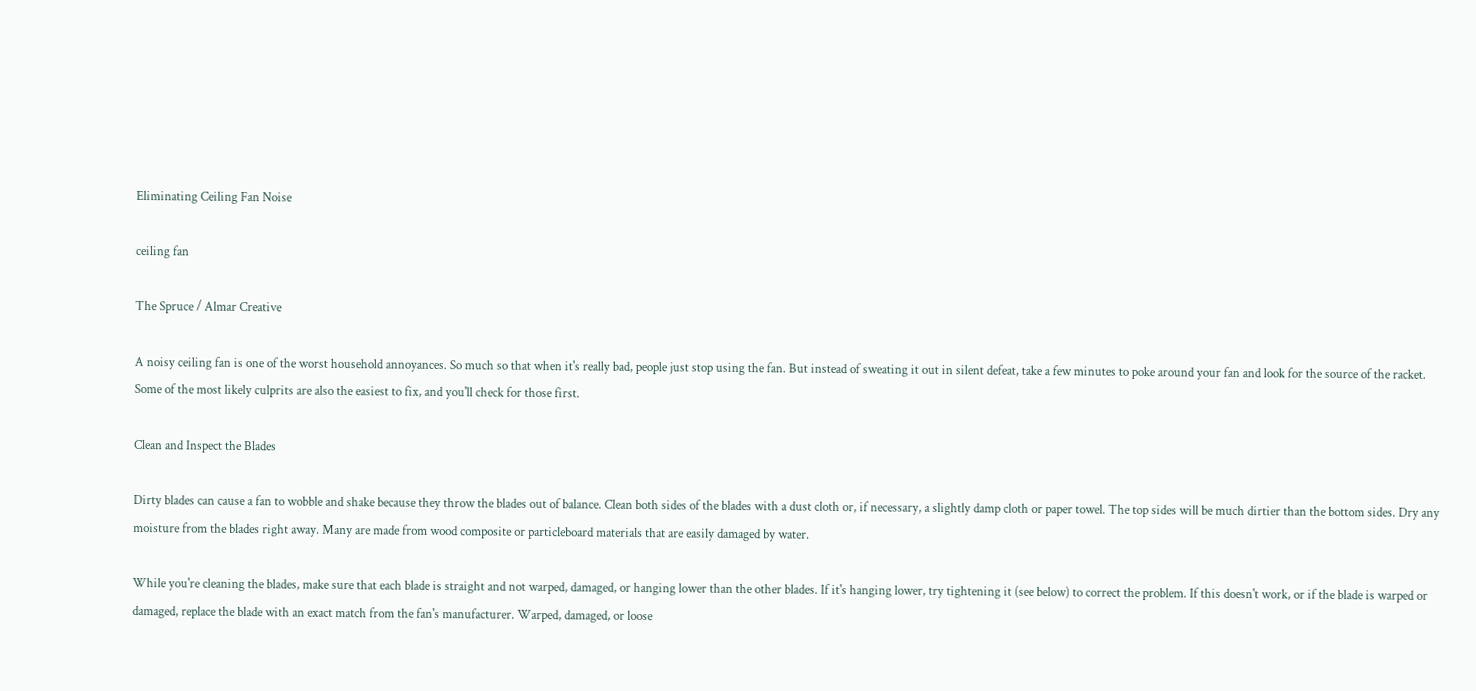Eliminating Ceiling Fan Noise

ceiling fan

The Spruce / Almar Creative

A noisy ceiling fan is one of the worst household annoyances. So much so that when it's really bad, people just stop using the fan. But instead of sweating it out in silent defeat, take a few minutes to poke around your fan and look for the source of the racket. Some of the most likely culprits are also the easiest to fix, and you'll check for those first.

Clean and Inspect the Blades

Dirty blades can cause a fan to wobble and shake because they throw the blades out of balance. Clean both sides of the blades with a dust cloth or, if necessary, a slightly damp cloth or paper towel. The top sides will be much dirtier than the bottom sides. Dry any moisture from the blades right away. Many are made from wood composite or particleboard materials that are easily damaged by water.

While you're cleaning the blades, make sure that each blade is straight and not warped, damaged, or hanging lower than the other blades. If it's hanging lower, try tightening it (see below) to correct the problem. If this doesn't work, or if the blade is warped or damaged, replace the blade with an exact match from the fan's manufacturer. Warped, damaged, or loose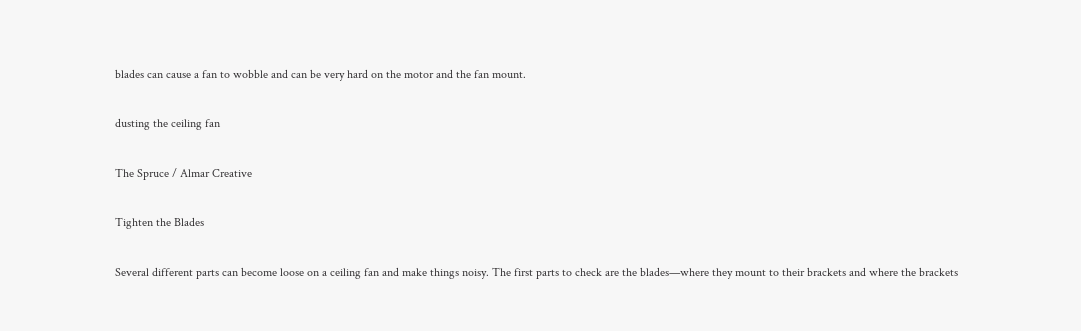blades can cause a fan to wobble and can be very hard on the motor and the fan mount.

dusting the ceiling fan

The Spruce / Almar Creative

Tighten the Blades

Several different parts can become loose on a ceiling fan and make things noisy. The first parts to check are the blades—where they mount to their brackets and where the brackets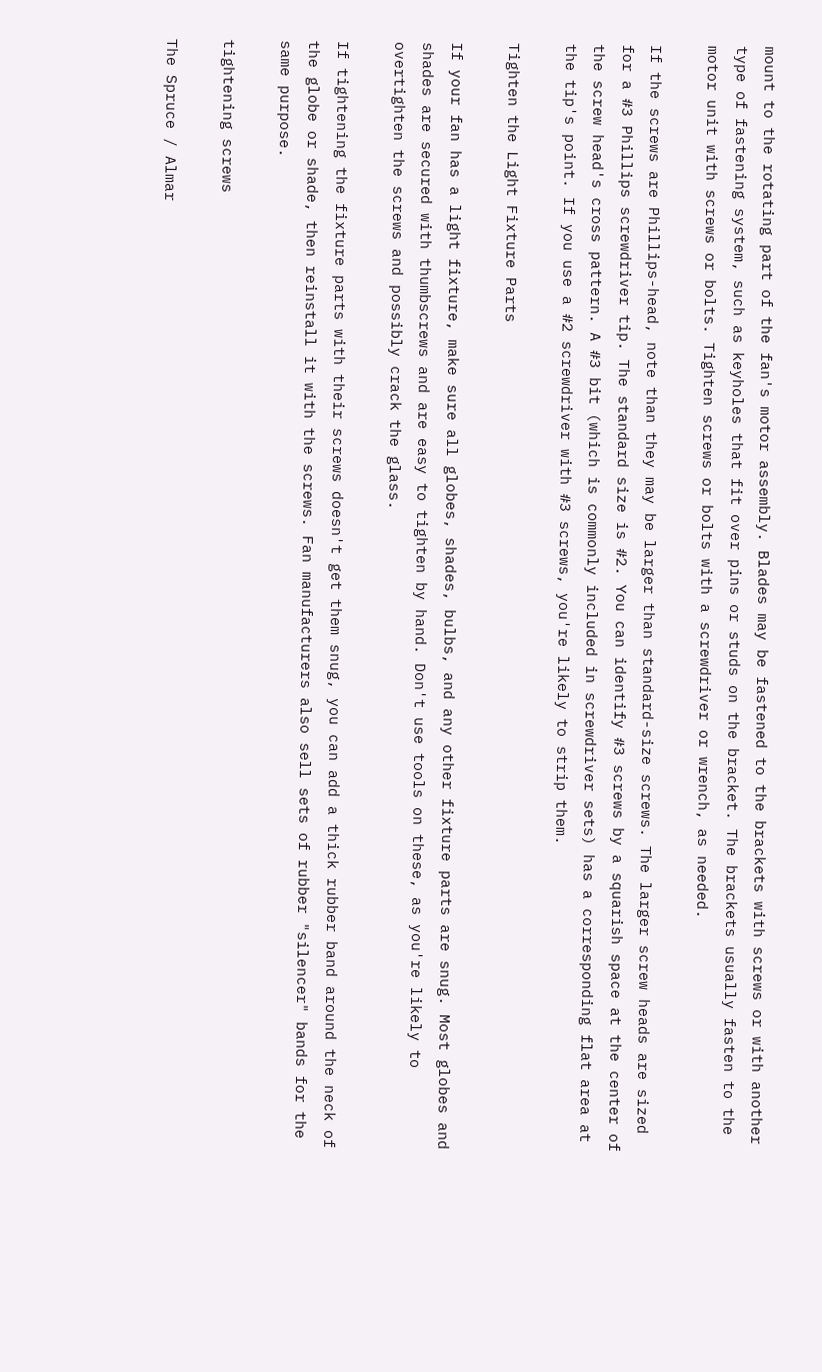mount to the rotating part of the fan's motor assembly. Blades may be fastened to the brackets with screws or with another type of fastening system, such as keyholes that fit over pins or studs on the bracket. The brackets usually fasten to the motor unit with screws or bolts. Tighten screws or bolts with a screwdriver or wrench, as needed.

If the screws are Phillips-head, note than they may be larger than standard-size screws. The larger screw heads are sized for a #3 Phillips screwdriver tip. The standard size is #2. You can identify #3 screws by a squarish space at the center of the screw head's cross pattern. A #3 bit (which is commonly included in screwdriver sets) has a corresponding flat area at the tip's point. If you use a #2 screwdriver with #3 screws, you're likely to strip them.

Tighten the Light Fixture Parts

If your fan has a light fixture, make sure all globes, shades, bulbs, and any other fixture parts are snug. Most globes and shades are secured with thumbscrews and are easy to tighten by hand. Don't use tools on these, as you're likely to overtighten the screws and possibly crack the glass.

If tightening the fixture parts with their screws doesn't get them snug, you can add a thick rubber band around the neck of the globe or shade, then reinstall it with the screws. Fan manufacturers also sell sets of rubber "silencer" bands for the same purpose.

tightening screws

The Spruce / Almar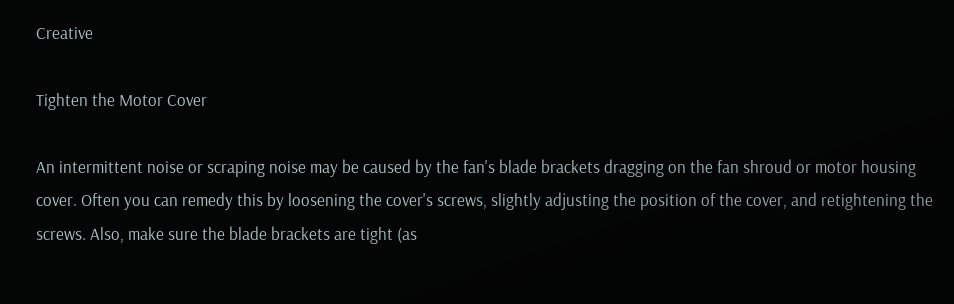Creative

Tighten the Motor Cover

An intermittent noise or scraping noise may be caused by the fan's blade brackets dragging on the fan shroud or motor housing cover. Often you can remedy this by loosening the cover's screws, slightly adjusting the position of the cover, and retightening the screws. Also, make sure the blade brackets are tight (as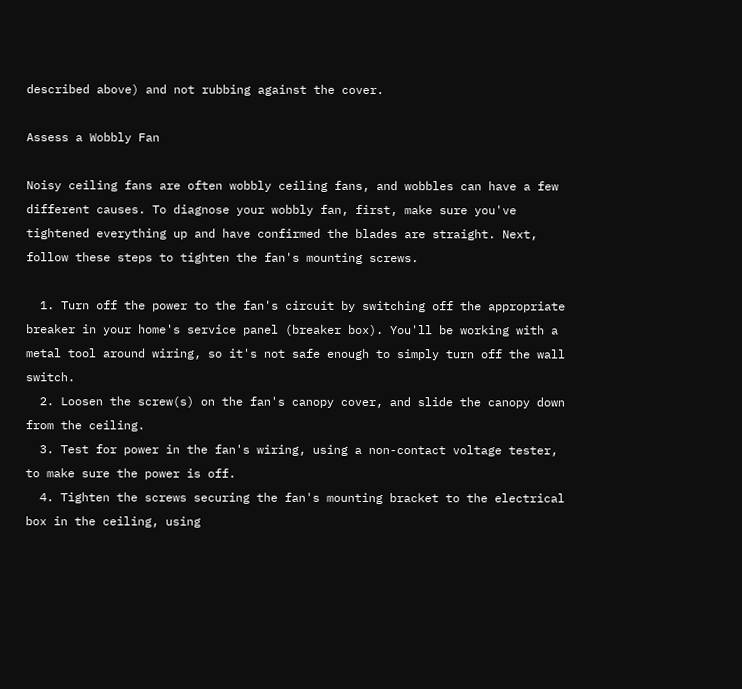described above) and not rubbing against the cover.

Assess a Wobbly Fan

Noisy ceiling fans are often wobbly ceiling fans, and wobbles can have a few different causes. To diagnose your wobbly fan, first, make sure you've tightened everything up and have confirmed the blades are straight. Next, follow these steps to tighten the fan's mounting screws.

  1. Turn off the power to the fan's circuit by switching off the appropriate breaker in your home's service panel (breaker box). You'll be working with a metal tool around wiring, so it's not safe enough to simply turn off the wall switch.
  2. Loosen the screw(s) on the fan's canopy cover, and slide the canopy down from the ceiling.
  3. Test for power in the fan's wiring, using a non-contact voltage tester, to make sure the power is off.
  4. Tighten the screws securing the fan's mounting bracket to the electrical box in the ceiling, using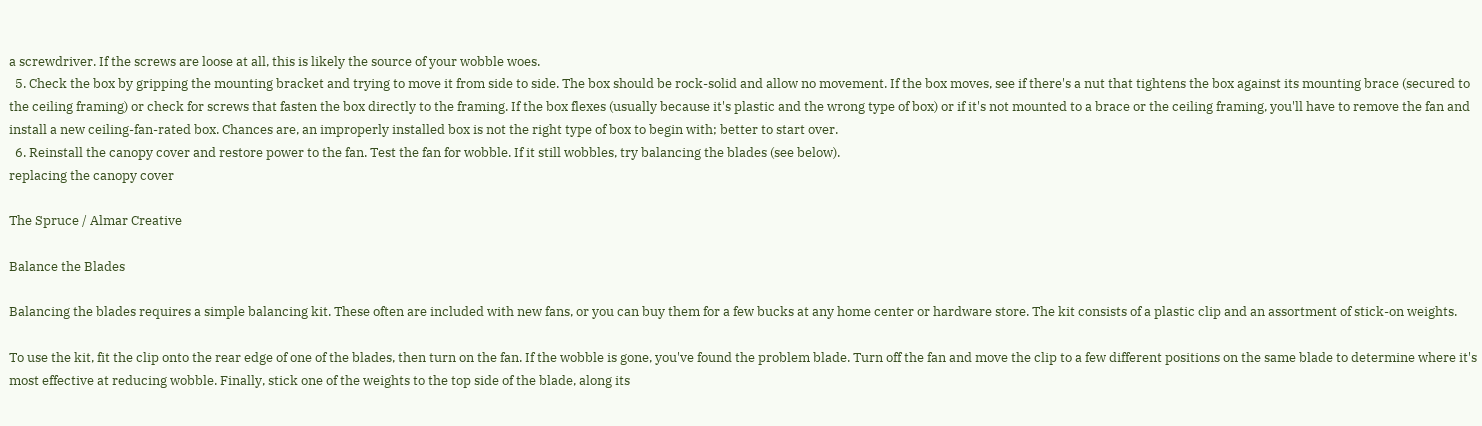a screwdriver. If the screws are loose at all, this is likely the source of your wobble woes.
  5. Check the box by gripping the mounting bracket and trying to move it from side to side. The box should be rock-solid and allow no movement. If the box moves, see if there's a nut that tightens the box against its mounting brace (secured to the ceiling framing) or check for screws that fasten the box directly to the framing. If the box flexes (usually because it's plastic and the wrong type of box) or if it's not mounted to a brace or the ceiling framing, you'll have to remove the fan and install a new ceiling-fan-rated box. Chances are, an improperly installed box is not the right type of box to begin with; better to start over.
  6. Reinstall the canopy cover and restore power to the fan. Test the fan for wobble. If it still wobbles, try balancing the blades (see below).
replacing the canopy cover

The Spruce / Almar Creative

Balance the Blades

Balancing the blades requires a simple balancing kit. These often are included with new fans, or you can buy them for a few bucks at any home center or hardware store. The kit consists of a plastic clip and an assortment of stick-on weights.

To use the kit, fit the clip onto the rear edge of one of the blades, then turn on the fan. If the wobble is gone, you've found the problem blade. Turn off the fan and move the clip to a few different positions on the same blade to determine where it's most effective at reducing wobble. Finally, stick one of the weights to the top side of the blade, along its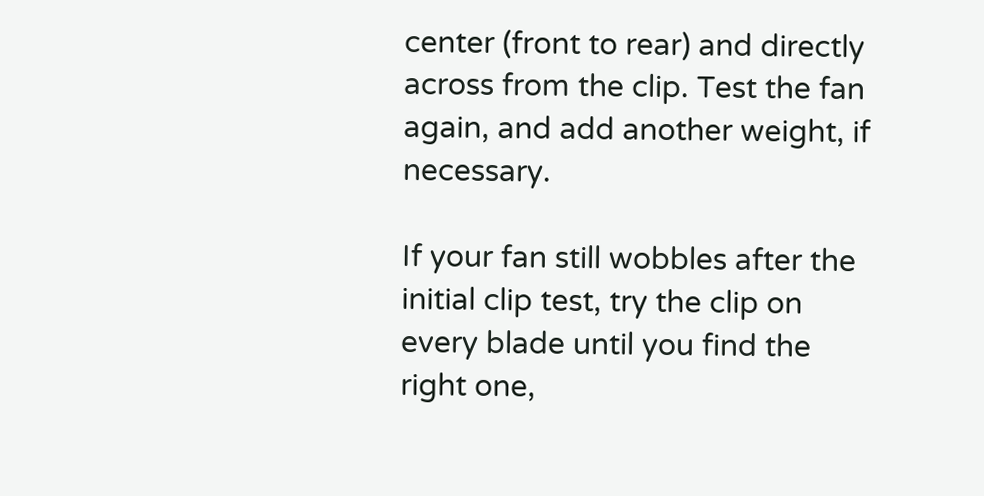center (front to rear) and directly across from the clip. Test the fan again, and add another weight, if necessary.

If your fan still wobbles after the initial clip test, try the clip on every blade until you find the right one,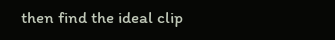then find the ideal clip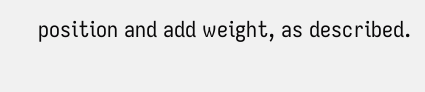position and add weight, as described.